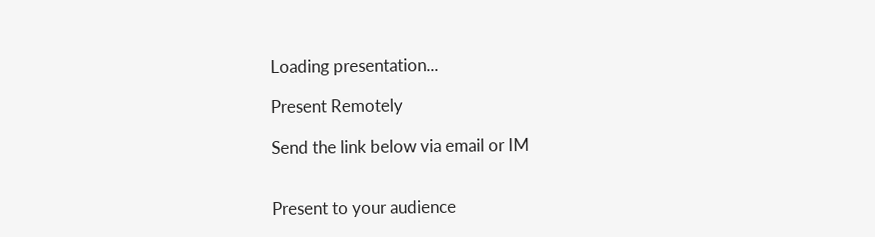Loading presentation...

Present Remotely

Send the link below via email or IM


Present to your audience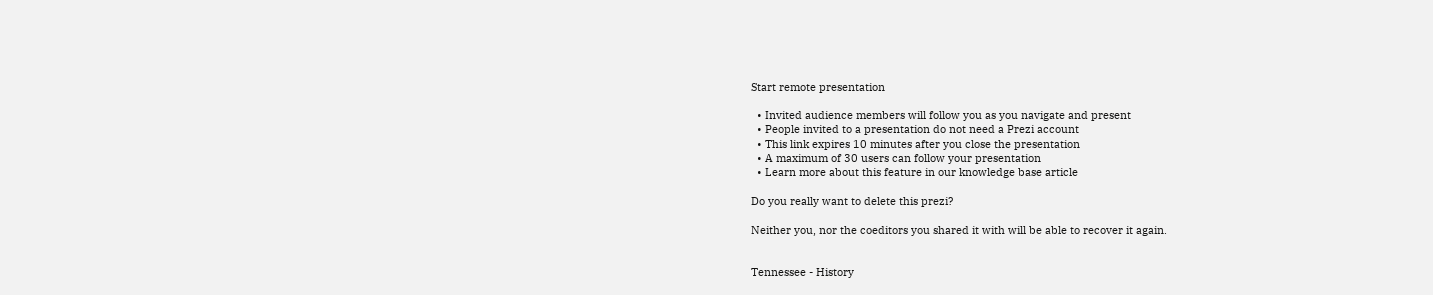Start remote presentation

  • Invited audience members will follow you as you navigate and present
  • People invited to a presentation do not need a Prezi account
  • This link expires 10 minutes after you close the presentation
  • A maximum of 30 users can follow your presentation
  • Learn more about this feature in our knowledge base article

Do you really want to delete this prezi?

Neither you, nor the coeditors you shared it with will be able to recover it again.


Tennessee - History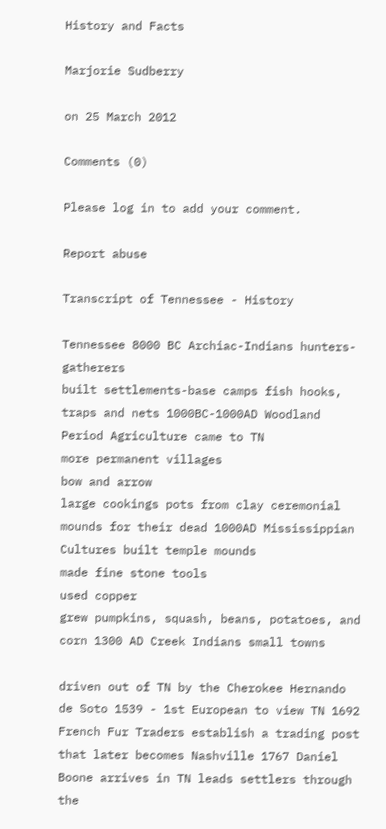History and Facts

Marjorie Sudberry

on 25 March 2012

Comments (0)

Please log in to add your comment.

Report abuse

Transcript of Tennessee - History

Tennessee 8000 BC Archiac-Indians hunters-gatherers
built settlements-base camps fish hooks, traps and nets 1000BC-1000AD Woodland Period Agriculture came to TN
more permanent villages
bow and arrow
large cookings pots from clay ceremonial mounds for their dead 1000AD Mississippian Cultures built temple mounds
made fine stone tools
used copper
grew pumpkins, squash, beans, potatoes, and corn 1300 AD Creek Indians small towns

driven out of TN by the Cherokee Hernando de Soto 1539 - 1st European to view TN 1692 French Fur Traders establish a trading post that later becomes Nashville 1767 Daniel Boone arrives in TN leads settlers through the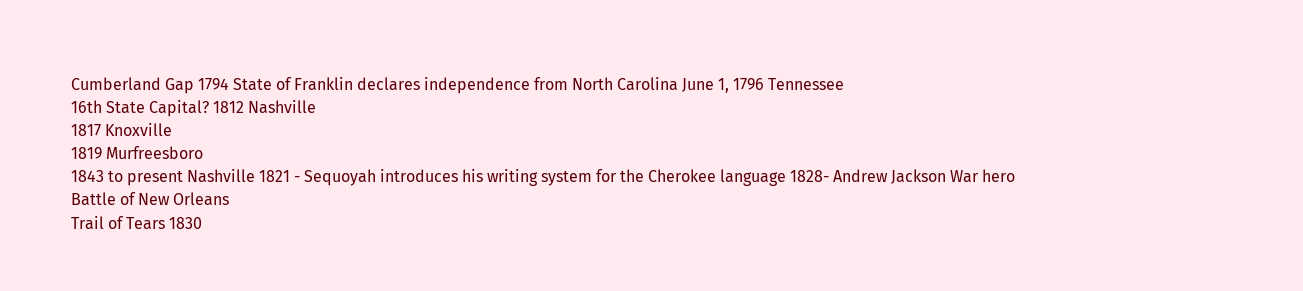Cumberland Gap 1794 State of Franklin declares independence from North Carolina June 1, 1796 Tennessee
16th State Capital? 1812 Nashville
1817 Knoxville
1819 Murfreesboro
1843 to present Nashville 1821 - Sequoyah introduces his writing system for the Cherokee language 1828- Andrew Jackson War hero
Battle of New Orleans
Trail of Tears 1830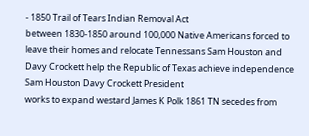- 1850 Trail of Tears Indian Removal Act
between 1830-1850 around 100,000 Native Americans forced to leave their homes and relocate Tennessans Sam Houston and Davy Crockett help the Republic of Texas achieve independence Sam Houston Davy Crockett President
works to expand westard James K Polk 1861 TN secedes from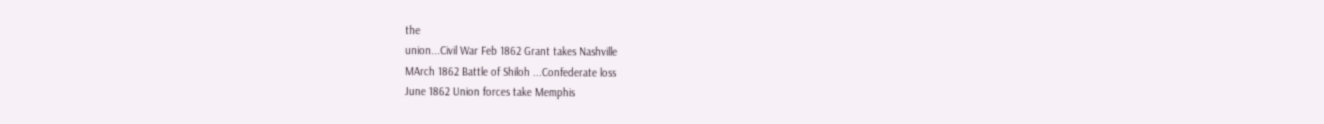the
union...Civil War Feb 1862 Grant takes Nashville
MArch 1862 Battle of Shiloh ...Confederate loss
June 1862 Union forces take Memphis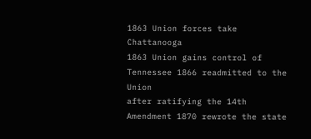1863 Union forces take Chattanooga
1863 Union gains control of Tennessee 1866 readmitted to the Union
after ratifying the 14th Amendment 1870 rewrote the state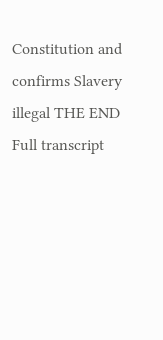Constitution and confirms Slavery illegal THE END
Full transcript